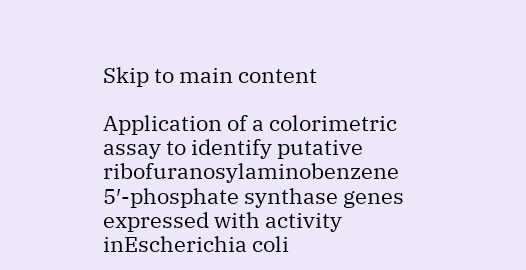Skip to main content

Application of a colorimetric assay to identify putative ribofuranosylaminobenzene 5′-phosphate synthase genes expressed with activity inEscherichia coli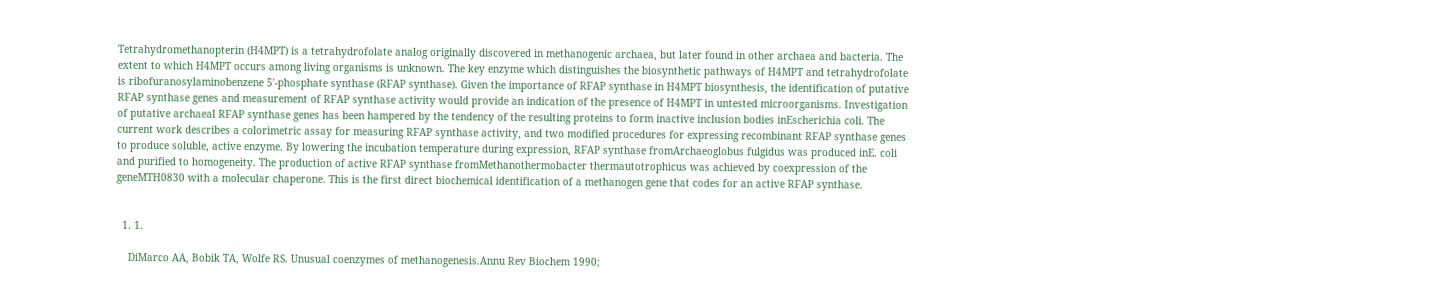Tetrahydromethanopterin (H4MPT) is a tetrahydrofolate analog originally discovered in methanogenic archaea, but later found in other archaea and bacteria. The extent to which H4MPT occurs among living organisms is unknown. The key enzyme which distinguishes the biosynthetic pathways of H4MPT and tetrahydrofolate is ribofuranosylaminobenzene 5′-phosphate synthase (RFAP synthase). Given the importance of RFAP synthase in H4MPT biosynthesis, the identification of putative RFAP synthase genes and measurement of RFAP synthase activity would provide an indication of the presence of H4MPT in untested microorganisms. Investigation of putative archaeal RFAP synthase genes has been hampered by the tendency of the resulting proteins to form inactive inclusion bodies inEscherichia coli. The current work describes a colorimetric assay for measuring RFAP synthase activity, and two modified procedures for expressing recombinant RFAP synthase genes to produce soluble, active enzyme. By lowering the incubation temperature during expression, RFAP synthase fromArchaeoglobus fulgidus was produced inE. coli and purified to homogeneity. The production of active RFAP synthase fromMethanothermobacter thermautotrophicus was achieved by coexpression of the geneMTH0830 with a molecular chaperone. This is the first direct biochemical identification of a methanogen gene that codes for an active RFAP synthase.


  1. 1.

    DiMarco AA, Bobik TA, Wolfe RS. Unusual coenzymes of methanogenesis.Annu Rev Biochem 1990;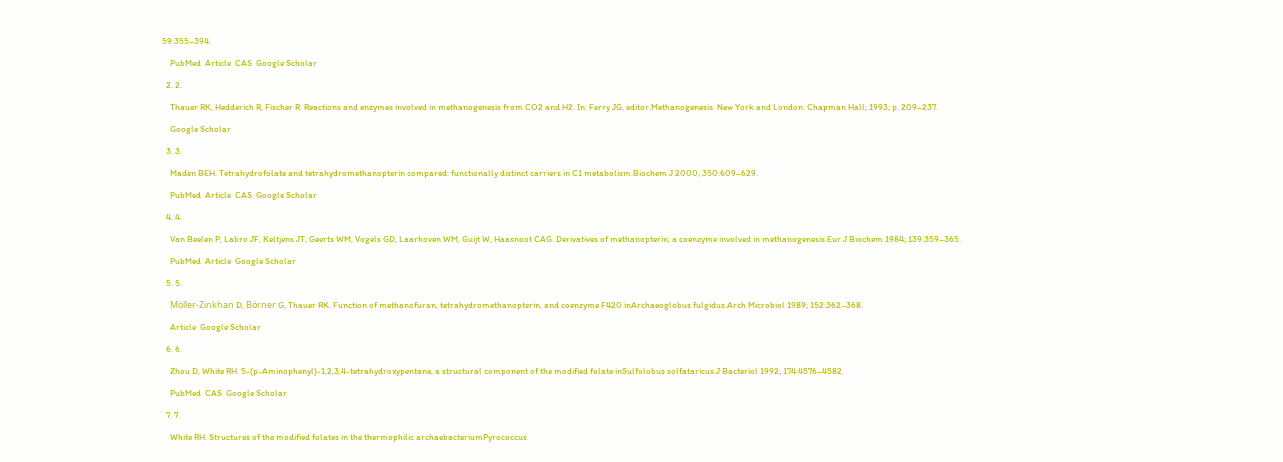59:355–394.

    PubMed  Article  CAS  Google Scholar

  2. 2.

    Thauer RK, Hedderich R, Fischer R. Reactions and enzymes involved in methanogenesis from CO2 and H2. In: Ferry JG, editor.Methanogenesis. New York and London: Chapman Hall; 1993; p. 209–237.

    Google Scholar

  3. 3.

    Maden BEH. Tetrahydrofolate and tetrahydromethanopterin compared: functionally distinct carriers in C1 metabolism.Biochem J 2000; 350:609–629.

    PubMed  Article  CAS  Google Scholar

  4. 4.

    Van Beelen P, Labro JF, Keltjens JT, Geerts WM, Vogels GD, Laarhoven WM, Guijt W, Haasnoot CAG. Derivatives of methanopterin, a coenzyme involved in methanogenesis.Eur J Biochem 1984; 139:359–365.

    PubMed  Article  Google Scholar

  5. 5.

    Möller-Zinkhan D, Börner G, Thauer RK. Function of methanofuran, tetrahydromethanopterin, and coenzyme F420 inArchaeoglobus fulgidus.Arch Microbiol 1989; 152:362–368.

    Article  Google Scholar

  6. 6.

    Zhou D, White RH. 5-(p-Aminophenyl)-1,2,3,4-tetrahydroxypentane, a structural component of the modified folate inSulfolobus solfataricus.J Bacteriol 1992; 174:4576–4582.

    PubMed  CAS  Google Scholar

  7. 7.

    White RH. Structures of the modified folates in the thermophilic archaebacteriumPyrococcus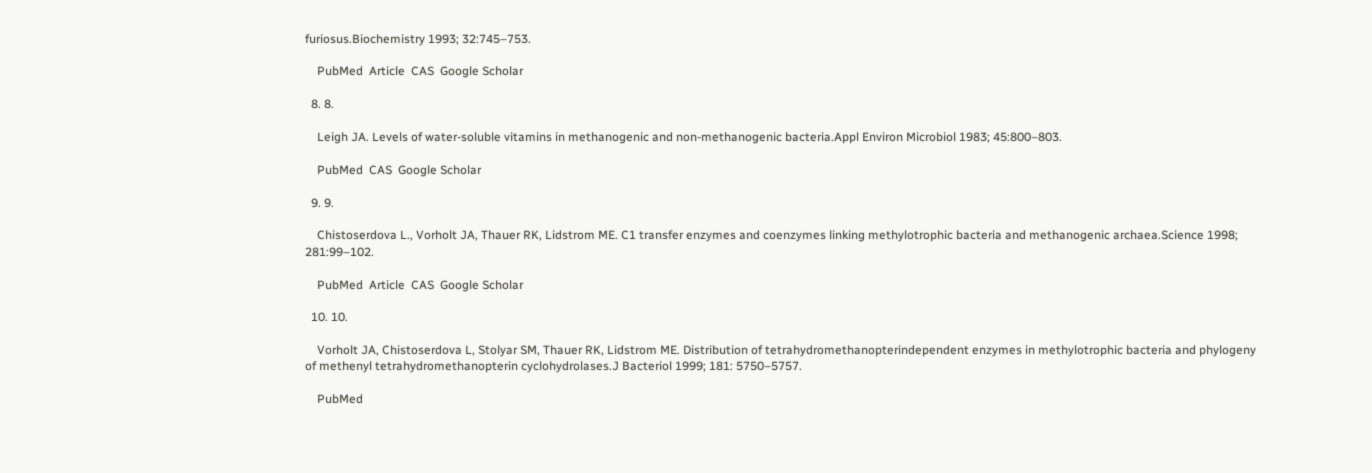furiosus.Biochemistry 1993; 32:745–753.

    PubMed  Article  CAS  Google Scholar

  8. 8.

    Leigh JA. Levels of water-soluble vitamins in methanogenic and non-methanogenic bacteria.Appl Environ Microbiol 1983; 45:800–803.

    PubMed  CAS  Google Scholar

  9. 9.

    Chistoserdova L., Vorholt JA, Thauer RK, Lidstrom ME. C1 transfer enzymes and coenzymes linking methylotrophic bacteria and methanogenic archaea.Science 1998; 281:99–102.

    PubMed  Article  CAS  Google Scholar

  10. 10.

    Vorholt JA, Chistoserdova L, Stolyar SM, Thauer RK, Lidstrom ME. Distribution of tetrahydromethanopterindependent enzymes in methylotrophic bacteria and phylogeny of methenyl tetrahydromethanopterin cyclohydrolases.J Bacteriol 1999; 181: 5750–5757.

    PubMed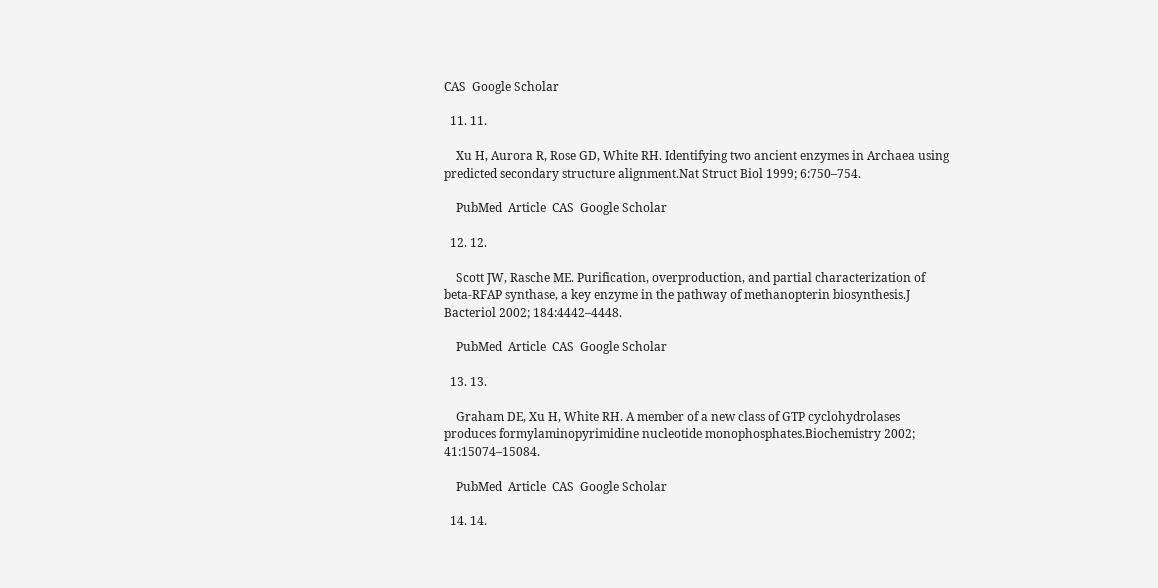CAS  Google Scholar

  11. 11.

    Xu H, Aurora R, Rose GD, White RH. Identifying two ancient enzymes in Archaea using predicted secondary structure alignment.Nat Struct Biol 1999; 6:750–754.

    PubMed  Article  CAS  Google Scholar

  12. 12.

    Scott JW, Rasche ME. Purification, overproduction, and partial characterization of beta-RFAP synthase, a key enzyme in the pathway of methanopterin biosynthesis.J Bacteriol 2002; 184:4442–4448.

    PubMed  Article  CAS  Google Scholar

  13. 13.

    Graham DE, Xu H, White RH. A member of a new class of GTP cyclohydrolases produces formylaminopyrimidine nucleotide monophosphates.Biochemistry 2002; 41:15074–15084.

    PubMed  Article  CAS  Google Scholar

  14. 14.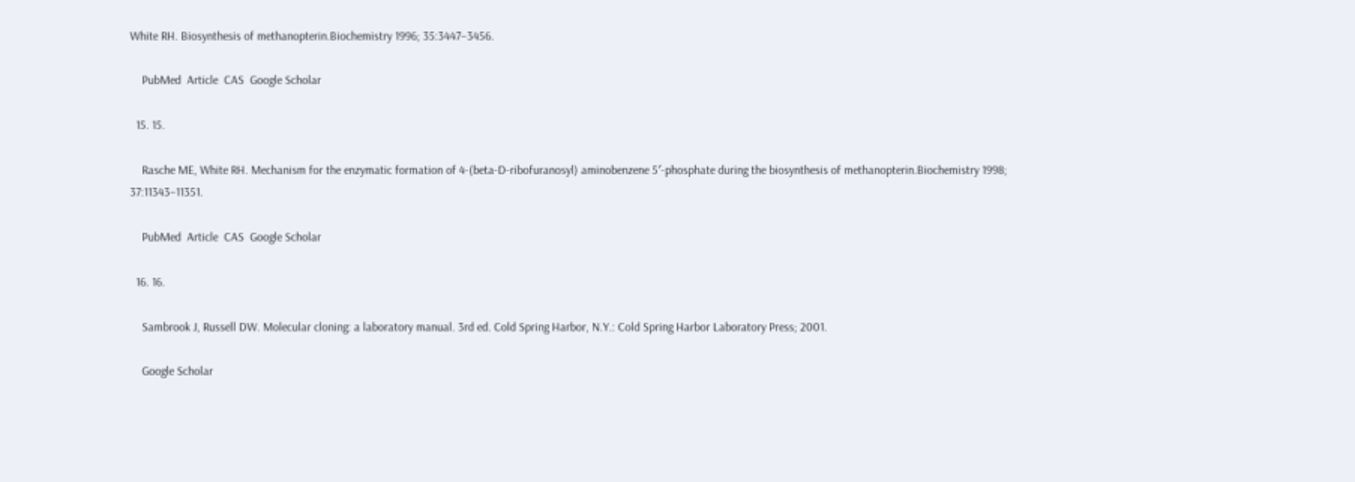White RH. Biosynthesis of methanopterin.Biochemistry 1996; 35:3447–3456.

    PubMed  Article  CAS  Google Scholar

  15. 15.

    Rasche ME, White RH. Mechanism for the enzymatic formation of 4-(beta-D-ribofuranosyl) aminobenzene 5′-phosphate during the biosynthesis of methanopterin.Biochemistry 1998; 37:11343–11351.

    PubMed  Article  CAS  Google Scholar

  16. 16.

    Sambrook J, Russell DW. Molecular cloning: a laboratory manual. 3rd ed. Cold Spring Harbor, N.Y.: Cold Spring Harbor Laboratory Press; 2001.

    Google Scholar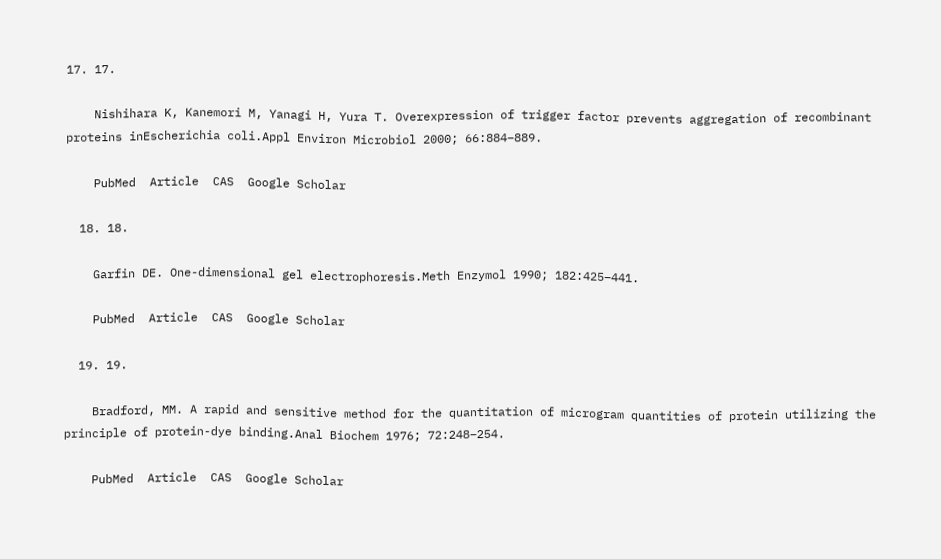17. 17.

    Nishihara K, Kanemori M, Yanagi H, Yura T. Overexpression of trigger factor prevents aggregation of recombinant proteins inEscherichia coli.Appl Environ Microbiol 2000; 66:884–889.

    PubMed  Article  CAS  Google Scholar

  18. 18.

    Garfin DE. One-dimensional gel electrophoresis.Meth Enzymol 1990; 182:425–441.

    PubMed  Article  CAS  Google Scholar

  19. 19.

    Bradford, MM. A rapid and sensitive method for the quantitation of microgram quantities of protein utilizing the principle of protein-dye binding.Anal Biochem 1976; 72:248–254.

    PubMed  Article  CAS  Google Scholar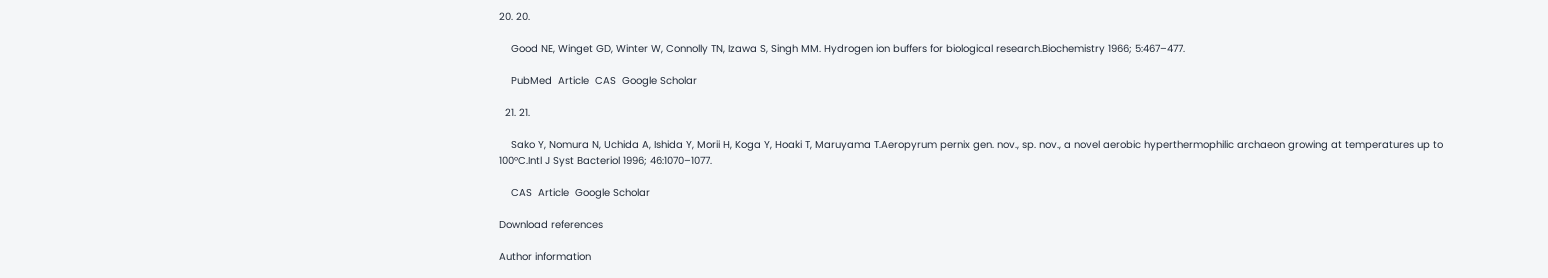20. 20.

    Good NE, Winget GD, Winter W, Connolly TN, Izawa S, Singh MM. Hydrogen ion buffers for biological research.Biochemistry 1966; 5:467–477.

    PubMed  Article  CAS  Google Scholar

  21. 21.

    Sako Y, Nomura N, Uchida A, Ishida Y, Morii H, Koga Y, Hoaki T, Maruyama T.Aeropyrum pernix gen. nov., sp. nov., a novel aerobic hyperthermophilic archaeon growing at temperatures up to 100°C.Intl J Syst Bacteriol 1996; 46:1070–1077.

    CAS  Article  Google Scholar

Download references

Author information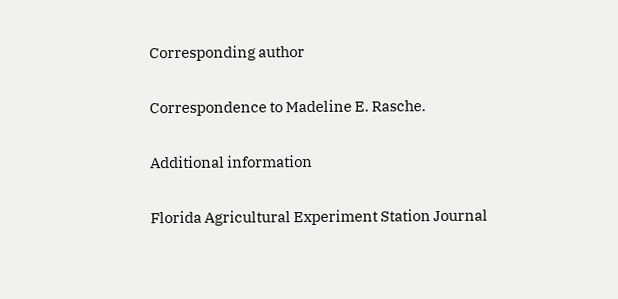Corresponding author

Correspondence to Madeline E. Rasche.

Additional information

Florida Agricultural Experiment Station Journal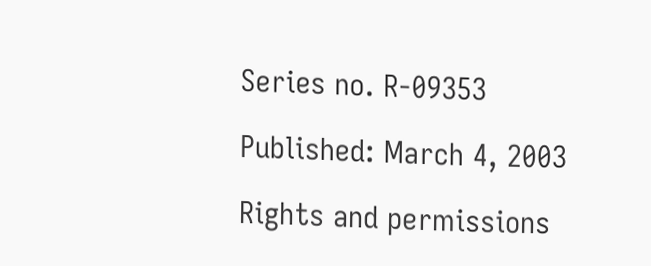Series no. R-09353

Published: March 4, 2003

Rights and permissions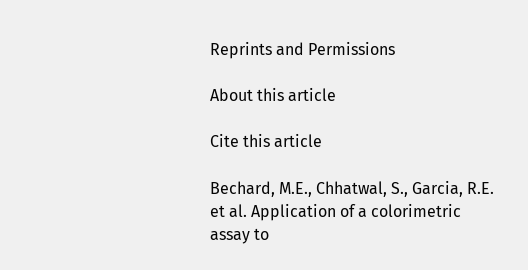Reprints and Permissions

About this article

Cite this article

Bechard, M.E., Chhatwal, S., Garcia, R.E. et al. Application of a colorimetric assay to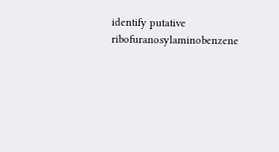identify putative ribofuranosylaminobenzene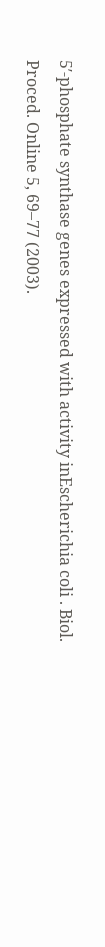5′-phosphate synthase genes expressed with activity inEscherichia coli . Biol. Proced. Online 5, 69–77 (2003).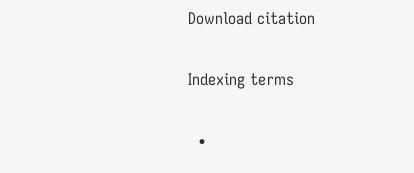Download citation

Indexing terms

  •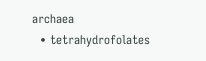archaea
  • tetrahydrofolates